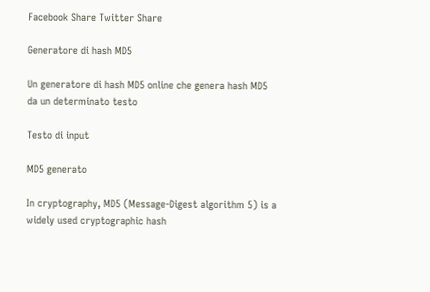Facebook Share Twitter Share

Generatore di hash MD5

Un generatore di hash MD5 online che genera hash MD5 da un determinato testo

Testo di input

MD5 generato

In cryptography, MD5 (Message-Digest algorithm 5) is a widely used cryptographic hash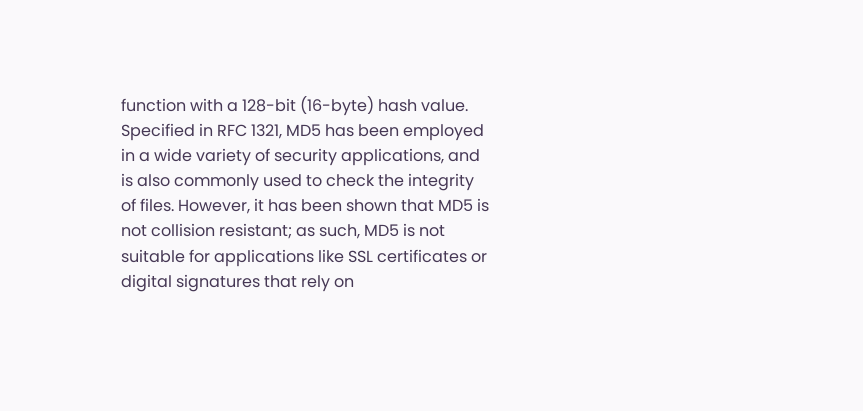function with a 128-bit (16-byte) hash value. Specified in RFC 1321, MD5 has been employed in a wide variety of security applications, and is also commonly used to check the integrity of files. However, it has been shown that MD5 is not collision resistant; as such, MD5 is not suitable for applications like SSL certificates or digital signatures that rely on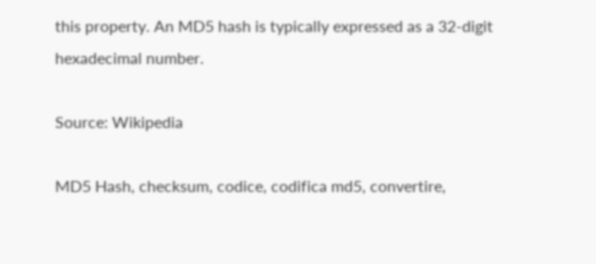this property. An MD5 hash is typically expressed as a 32-digit hexadecimal number.

Source: Wikipedia

MD5 Hash, checksum, codice, codifica md5, convertire,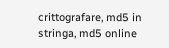crittografare, md5 in stringa, md5 online